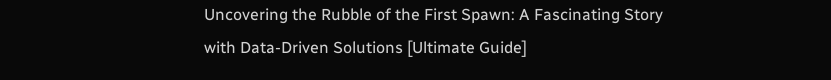Uncovering the Rubble of the First Spawn: A Fascinating Story with Data-Driven Solutions [Ultimate Guide]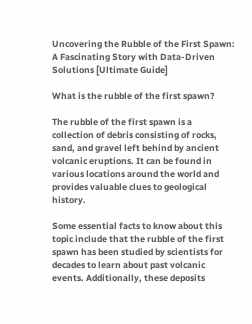Uncovering the Rubble of the First Spawn: A Fascinating Story with Data-Driven Solutions [Ultimate Guide]

What is the rubble of the first spawn?

The rubble of the first spawn is a collection of debris consisting of rocks, sand, and gravel left behind by ancient volcanic eruptions. It can be found in various locations around the world and provides valuable clues to geological history.

Some essential facts to know about this topic include that the rubble of the first spawn has been studied by scientists for decades to learn about past volcanic events. Additionally, these deposits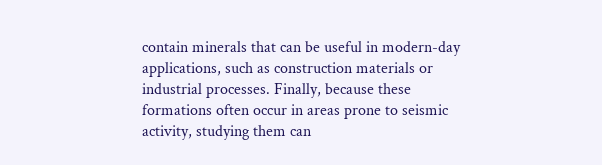contain minerals that can be useful in modern-day applications, such as construction materials or industrial processes. Finally, because these formations often occur in areas prone to seismic activity, studying them can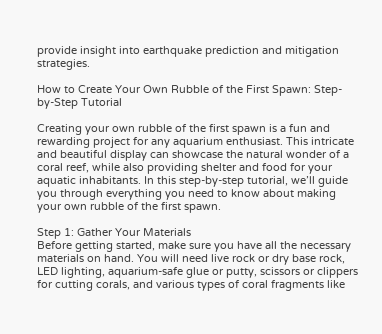provide insight into earthquake prediction and mitigation strategies.

How to Create Your Own Rubble of the First Spawn: Step-by-Step Tutorial

Creating your own rubble of the first spawn is a fun and rewarding project for any aquarium enthusiast. This intricate and beautiful display can showcase the natural wonder of a coral reef, while also providing shelter and food for your aquatic inhabitants. In this step-by-step tutorial, we’ll guide you through everything you need to know about making your own rubble of the first spawn.

Step 1: Gather Your Materials
Before getting started, make sure you have all the necessary materials on hand. You will need live rock or dry base rock, LED lighting, aquarium-safe glue or putty, scissors or clippers for cutting corals, and various types of coral fragments like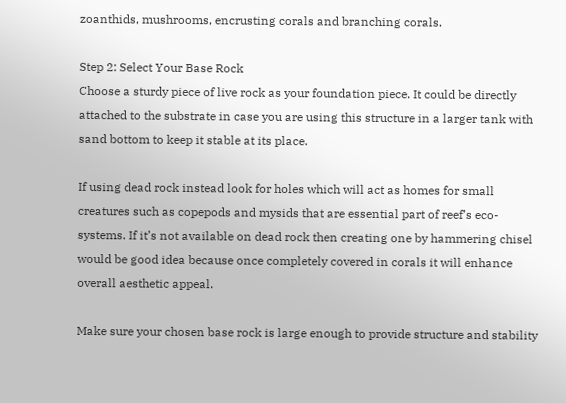zoanthids, mushrooms, encrusting corals and branching corals.

Step 2: Select Your Base Rock
Choose a sturdy piece of live rock as your foundation piece. It could be directly attached to the substrate in case you are using this structure in a larger tank with sand bottom to keep it stable at its place.

If using dead rock instead look for holes which will act as homes for small creatures such as copepods and mysids that are essential part of reef’s eco-systems. If it’s not available on dead rock then creating one by hammering chisel would be good idea because once completely covered in corals it will enhance overall aesthetic appeal.

Make sure your chosen base rock is large enough to provide structure and stability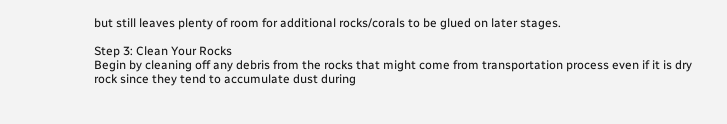but still leaves plenty of room for additional rocks/corals to be glued on later stages.

Step 3: Clean Your Rocks
Begin by cleaning off any debris from the rocks that might come from transportation process even if it is dry rock since they tend to accumulate dust during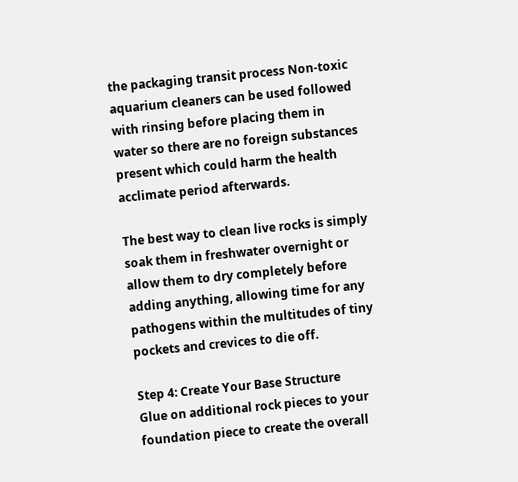the packaging transit process Non-toxic aquarium cleaners can be used followed with rinsing before placing them in water so there are no foreign substances present which could harm the health acclimate period afterwards.

The best way to clean live rocks is simply soak them in freshwater overnight or allow them to dry completely before adding anything, allowing time for any pathogens within the multitudes of tiny pockets and crevices to die off.

Step 4: Create Your Base Structure
Glue on additional rock pieces to your foundation piece to create the overall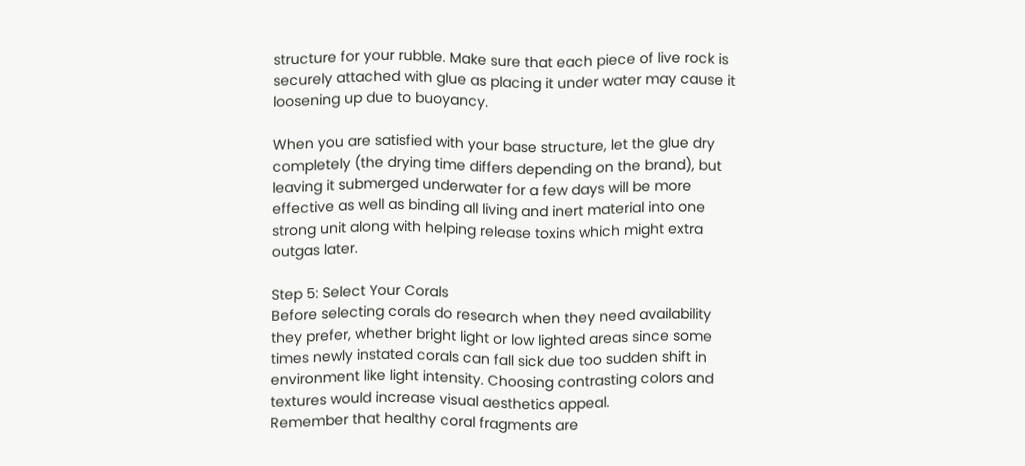structure for your rubble. Make sure that each piece of live rock is securely attached with glue as placing it under water may cause it loosening up due to buoyancy.

When you are satisfied with your base structure, let the glue dry completely (the drying time differs depending on the brand), but leaving it submerged underwater for a few days will be more effective as well as binding all living and inert material into one strong unit along with helping release toxins which might extra outgas later.

Step 5: Select Your Corals
Before selecting corals do research when they need availability they prefer, whether bright light or low lighted areas since some times newly instated corals can fall sick due too sudden shift in environment like light intensity. Choosing contrasting colors and textures would increase visual aesthetics appeal.
Remember that healthy coral fragments are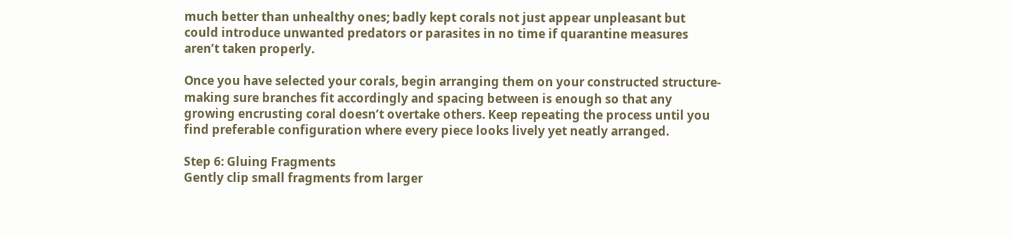much better than unhealthy ones; badly kept corals not just appear unpleasant but could introduce unwanted predators or parasites in no time if quarantine measures aren’t taken properly.

Once you have selected your corals, begin arranging them on your constructed structure-making sure branches fit accordingly and spacing between is enough so that any growing encrusting coral doesn’t overtake others. Keep repeating the process until you find preferable configuration where every piece looks lively yet neatly arranged.

Step 6: Gluing Fragments
Gently clip small fragments from larger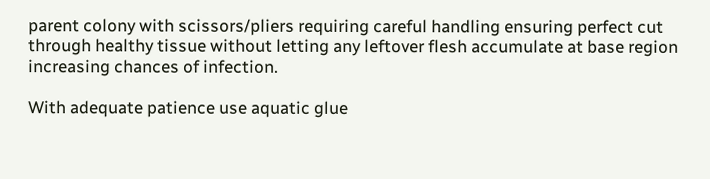parent colony with scissors/pliers requiring careful handling ensuring perfect cut through healthy tissue without letting any leftover flesh accumulate at base region increasing chances of infection.

With adequate patience use aquatic glue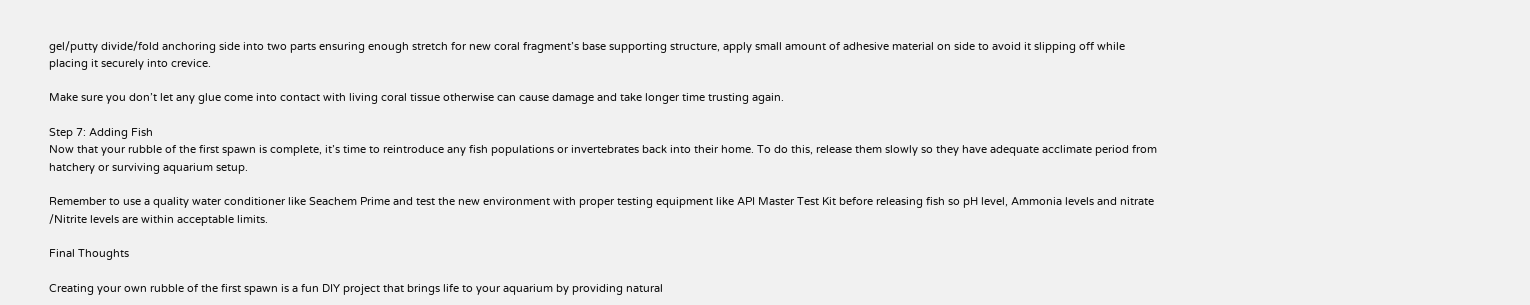gel/putty divide/fold anchoring side into two parts ensuring enough stretch for new coral fragment’s base supporting structure, apply small amount of adhesive material on side to avoid it slipping off while placing it securely into crevice.

Make sure you don’t let any glue come into contact with living coral tissue otherwise can cause damage and take longer time trusting again.

Step 7: Adding Fish
Now that your rubble of the first spawn is complete, it’s time to reintroduce any fish populations or invertebrates back into their home. To do this, release them slowly so they have adequate acclimate period from hatchery or surviving aquarium setup.

Remember to use a quality water conditioner like Seachem Prime and test the new environment with proper testing equipment like API Master Test Kit before releasing fish so pH level, Ammonia levels and nitrate /Nitrite levels are within acceptable limits.

Final Thoughts

Creating your own rubble of the first spawn is a fun DIY project that brings life to your aquarium by providing natural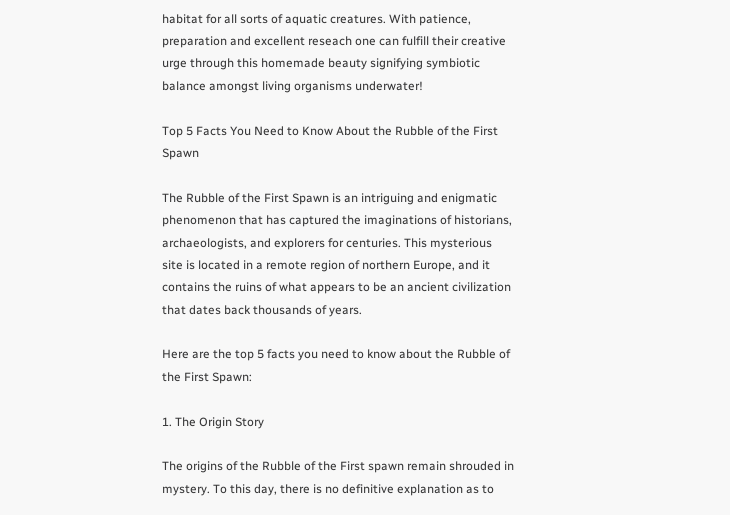habitat for all sorts of aquatic creatures. With patience, preparation and excellent reseach one can fulfill their creative urge through this homemade beauty signifying symbiotic balance amongst living organisms underwater!

Top 5 Facts You Need to Know About the Rubble of the First Spawn

The Rubble of the First Spawn is an intriguing and enigmatic phenomenon that has captured the imaginations of historians, archaeologists, and explorers for centuries. This mysterious site is located in a remote region of northern Europe, and it contains the ruins of what appears to be an ancient civilization that dates back thousands of years.

Here are the top 5 facts you need to know about the Rubble of the First Spawn:

1. The Origin Story

The origins of the Rubble of the First spawn remain shrouded in mystery. To this day, there is no definitive explanation as to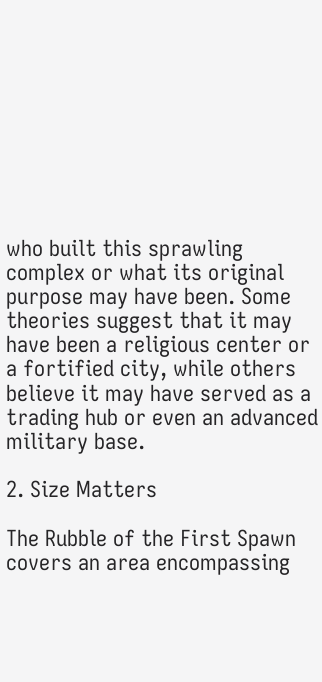who built this sprawling complex or what its original purpose may have been. Some theories suggest that it may have been a religious center or a fortified city, while others believe it may have served as a trading hub or even an advanced military base.

2. Size Matters

The Rubble of the First Spawn covers an area encompassing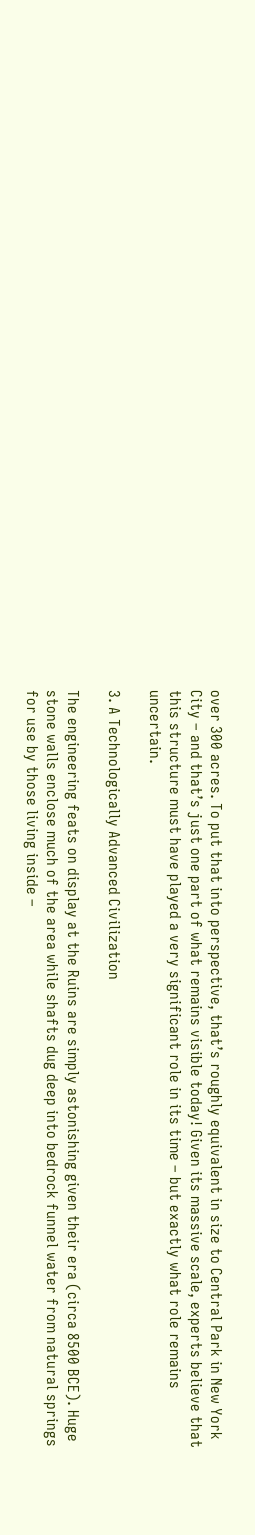over 300 acres. To put that into perspective, that’s roughly equivalent in size to Central Park in New York City – and that’s just one part of what remains visible today! Given its massive scale, experts believe that this structure must have played a very significant role in its time – but exactly what role remains uncertain.

3. A Technologically Advanced Civilization

The engineering feats on display at the Ruins are simply astonishing given their era (circa 8500 BCE). Huge stone walls enclose much of the area while shafts dug deep into bedrock funnel water from natural springs for use by those living inside –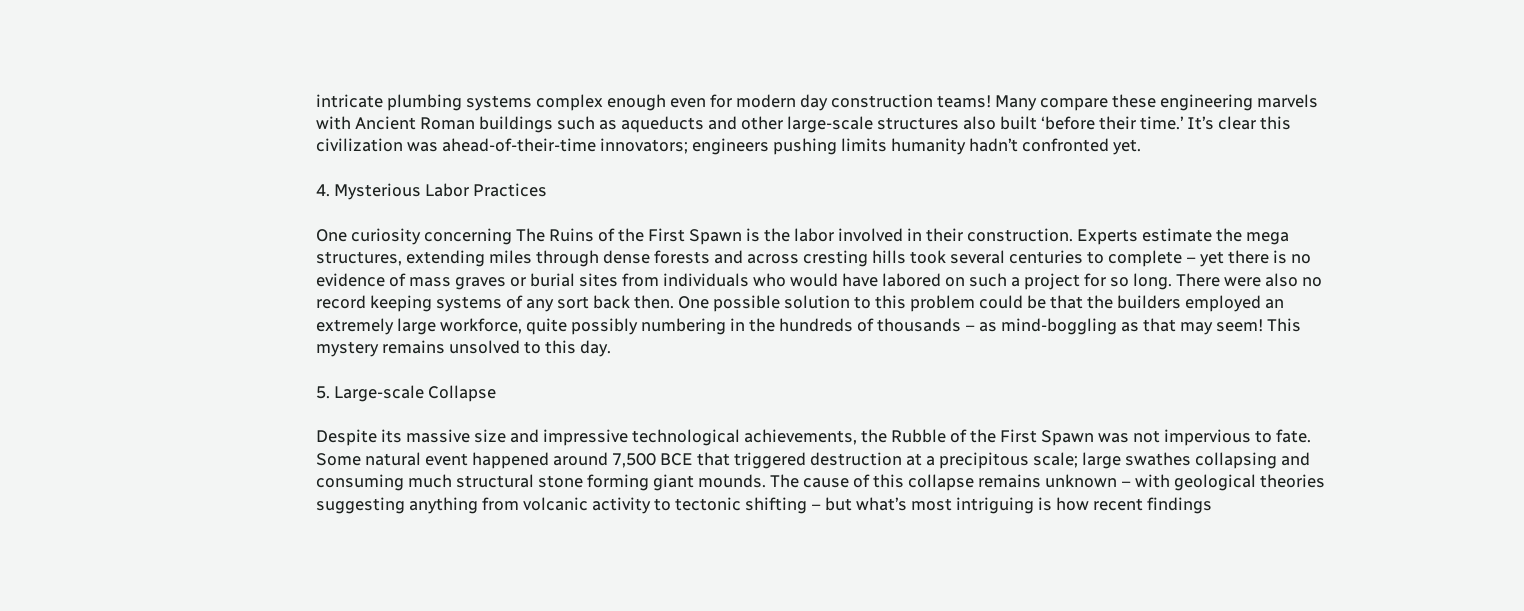intricate plumbing systems complex enough even for modern day construction teams! Many compare these engineering marvels with Ancient Roman buildings such as aqueducts and other large-scale structures also built ‘before their time.’ It’s clear this civilization was ahead-of-their-time innovators; engineers pushing limits humanity hadn’t confronted yet.

4. Mysterious Labor Practices

One curiosity concerning The Ruins of the First Spawn is the labor involved in their construction. Experts estimate the mega structures, extending miles through dense forests and across cresting hills took several centuries to complete – yet there is no evidence of mass graves or burial sites from individuals who would have labored on such a project for so long. There were also no record keeping systems of any sort back then. One possible solution to this problem could be that the builders employed an extremely large workforce, quite possibly numbering in the hundreds of thousands – as mind-boggling as that may seem! This mystery remains unsolved to this day.

5. Large-scale Collapse

Despite its massive size and impressive technological achievements, the Rubble of the First Spawn was not impervious to fate. Some natural event happened around 7,500 BCE that triggered destruction at a precipitous scale; large swathes collapsing and consuming much structural stone forming giant mounds. The cause of this collapse remains unknown – with geological theories suggesting anything from volcanic activity to tectonic shifting – but what’s most intriguing is how recent findings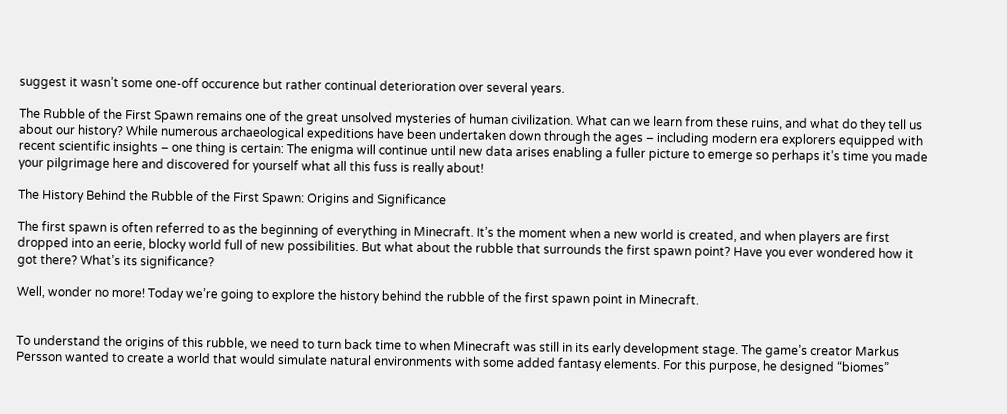suggest it wasn’t some one-off occurence but rather continual deterioration over several years.

The Rubble of the First Spawn remains one of the great unsolved mysteries of human civilization. What can we learn from these ruins, and what do they tell us about our history? While numerous archaeological expeditions have been undertaken down through the ages – including modern era explorers equipped with recent scientific insights – one thing is certain: The enigma will continue until new data arises enabling a fuller picture to emerge so perhaps it’s time you made your pilgrimage here and discovered for yourself what all this fuss is really about!

The History Behind the Rubble of the First Spawn: Origins and Significance

The first spawn is often referred to as the beginning of everything in Minecraft. It’s the moment when a new world is created, and when players are first dropped into an eerie, blocky world full of new possibilities. But what about the rubble that surrounds the first spawn point? Have you ever wondered how it got there? What’s its significance?

Well, wonder no more! Today we’re going to explore the history behind the rubble of the first spawn point in Minecraft.


To understand the origins of this rubble, we need to turn back time to when Minecraft was still in its early development stage. The game’s creator Markus Persson wanted to create a world that would simulate natural environments with some added fantasy elements. For this purpose, he designed “biomes”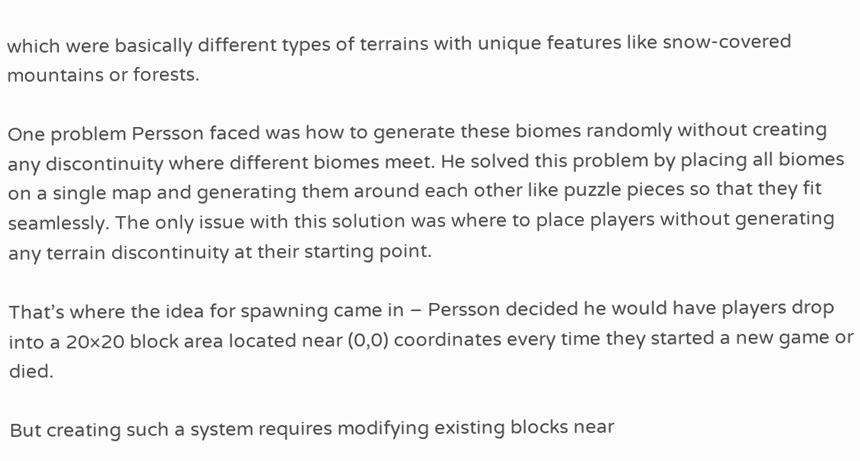which were basically different types of terrains with unique features like snow-covered mountains or forests.

One problem Persson faced was how to generate these biomes randomly without creating any discontinuity where different biomes meet. He solved this problem by placing all biomes on a single map and generating them around each other like puzzle pieces so that they fit seamlessly. The only issue with this solution was where to place players without generating any terrain discontinuity at their starting point.

That’s where the idea for spawning came in – Persson decided he would have players drop into a 20×20 block area located near (0,0) coordinates every time they started a new game or died.

But creating such a system requires modifying existing blocks near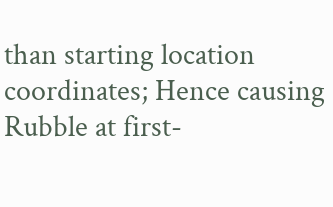than starting location coordinates; Hence causing Rubble at first-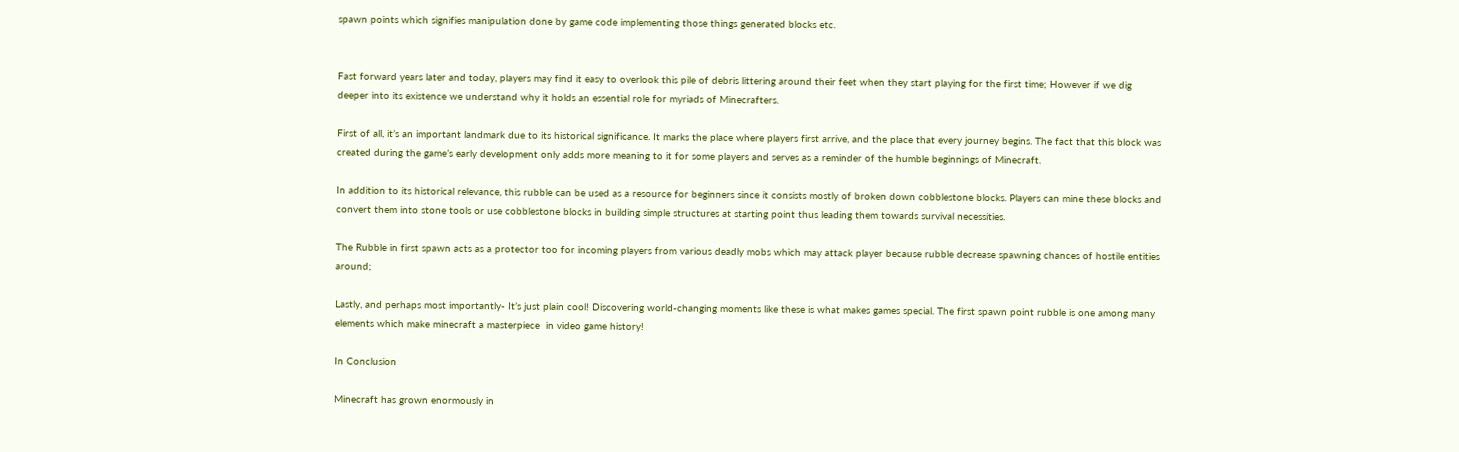spawn points which signifies manipulation done by game code implementing those things generated blocks etc.


Fast forward years later and today, players may find it easy to overlook this pile of debris littering around their feet when they start playing for the first time; However if we dig deeper into its existence we understand why it holds an essential role for myriads of Minecrafters.

First of all, it’s an important landmark due to its historical significance. It marks the place where players first arrive, and the place that every journey begins. The fact that this block was created during the game’s early development only adds more meaning to it for some players and serves as a reminder of the humble beginnings of Minecraft.

In addition to its historical relevance, this rubble can be used as a resource for beginners since it consists mostly of broken down cobblestone blocks. Players can mine these blocks and convert them into stone tools or use cobblestone blocks in building simple structures at starting point thus leading them towards survival necessities.

The Rubble in first spawn acts as a protector too for incoming players from various deadly mobs which may attack player because rubble decrease spawning chances of hostile entities around;

Lastly, and perhaps most importantly- It’s just plain cool! Discovering world-changing moments like these is what makes games special. The first spawn point rubble is one among many elements which make minecraft a masterpiece  in video game history!

In Conclusion

Minecraft has grown enormously in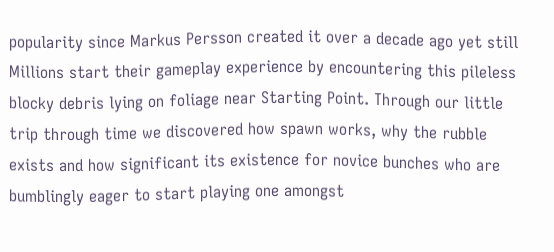popularity since Markus Persson created it over a decade ago yet still Millions start their gameplay experience by encountering this pileless blocky debris lying on foliage near Starting Point. Through our little trip through time we discovered how spawn works, why the rubble exists and how significant its existence for novice bunches who are bumblingly eager to start playing one amongst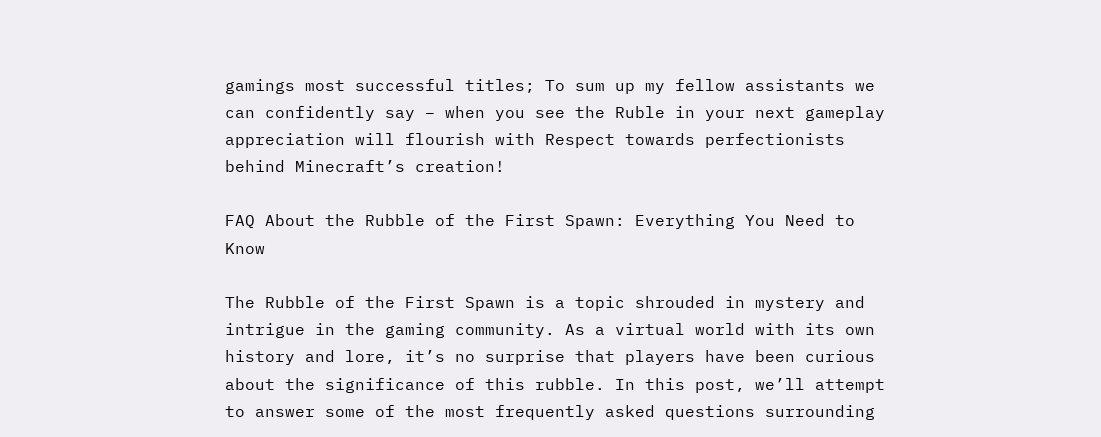gamings most successful titles; To sum up my fellow assistants we can confidently say – when you see the Ruble in your next gameplay appreciation will flourish with Respect towards perfectionists behind Minecraft’s creation!

FAQ About the Rubble of the First Spawn: Everything You Need to Know

The Rubble of the First Spawn is a topic shrouded in mystery and intrigue in the gaming community. As a virtual world with its own history and lore, it’s no surprise that players have been curious about the significance of this rubble. In this post, we’ll attempt to answer some of the most frequently asked questions surrounding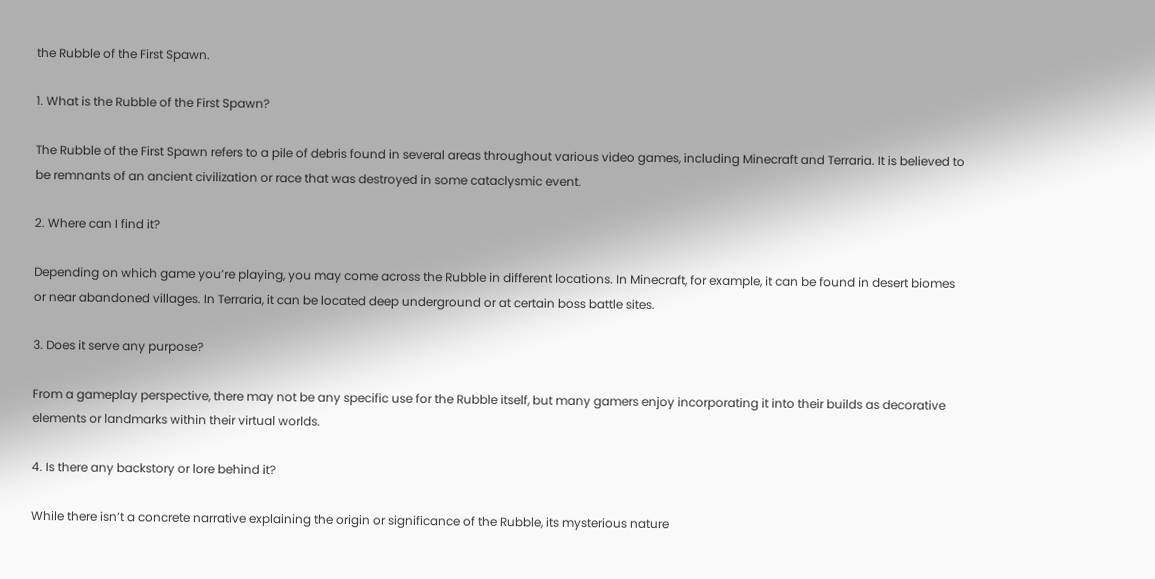the Rubble of the First Spawn.

1. What is the Rubble of the First Spawn?

The Rubble of the First Spawn refers to a pile of debris found in several areas throughout various video games, including Minecraft and Terraria. It is believed to be remnants of an ancient civilization or race that was destroyed in some cataclysmic event.

2. Where can I find it?

Depending on which game you’re playing, you may come across the Rubble in different locations. In Minecraft, for example, it can be found in desert biomes or near abandoned villages. In Terraria, it can be located deep underground or at certain boss battle sites.

3. Does it serve any purpose?

From a gameplay perspective, there may not be any specific use for the Rubble itself, but many gamers enjoy incorporating it into their builds as decorative elements or landmarks within their virtual worlds.

4. Is there any backstory or lore behind it?

While there isn’t a concrete narrative explaining the origin or significance of the Rubble, its mysterious nature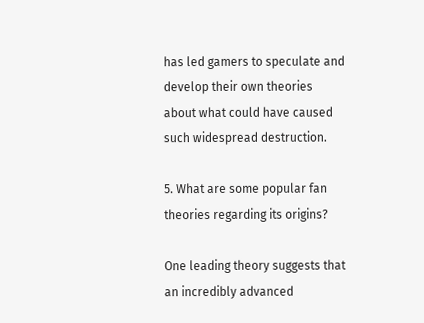has led gamers to speculate and develop their own theories about what could have caused such widespread destruction.

5. What are some popular fan theories regarding its origins?

One leading theory suggests that an incredibly advanced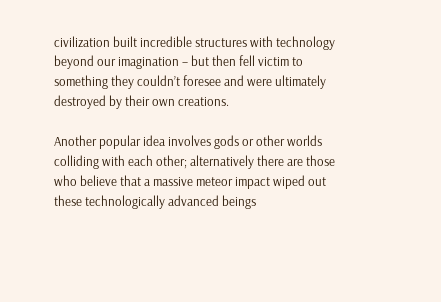civilization built incredible structures with technology beyond our imagination – but then fell victim to something they couldn’t foresee and were ultimately destroyed by their own creations.

Another popular idea involves gods or other worlds colliding with each other; alternatively there are those who believe that a massive meteor impact wiped out these technologically advanced beings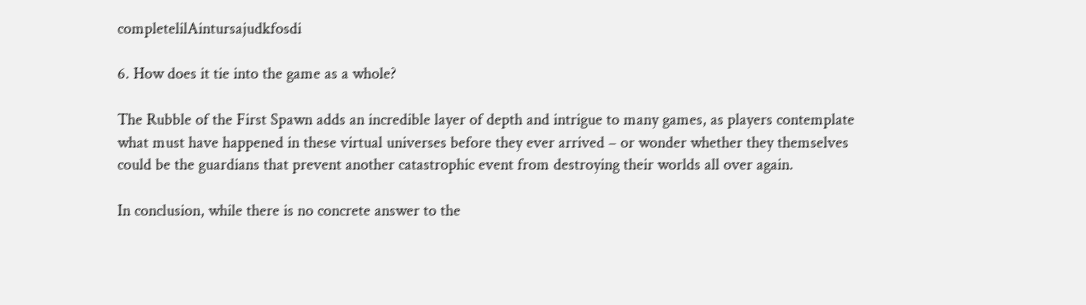completelilAintursajudkfosdi

6. How does it tie into the game as a whole?

The Rubble of the First Spawn adds an incredible layer of depth and intrigue to many games, as players contemplate what must have happened in these virtual universes before they ever arrived – or wonder whether they themselves could be the guardians that prevent another catastrophic event from destroying their worlds all over again.

In conclusion, while there is no concrete answer to the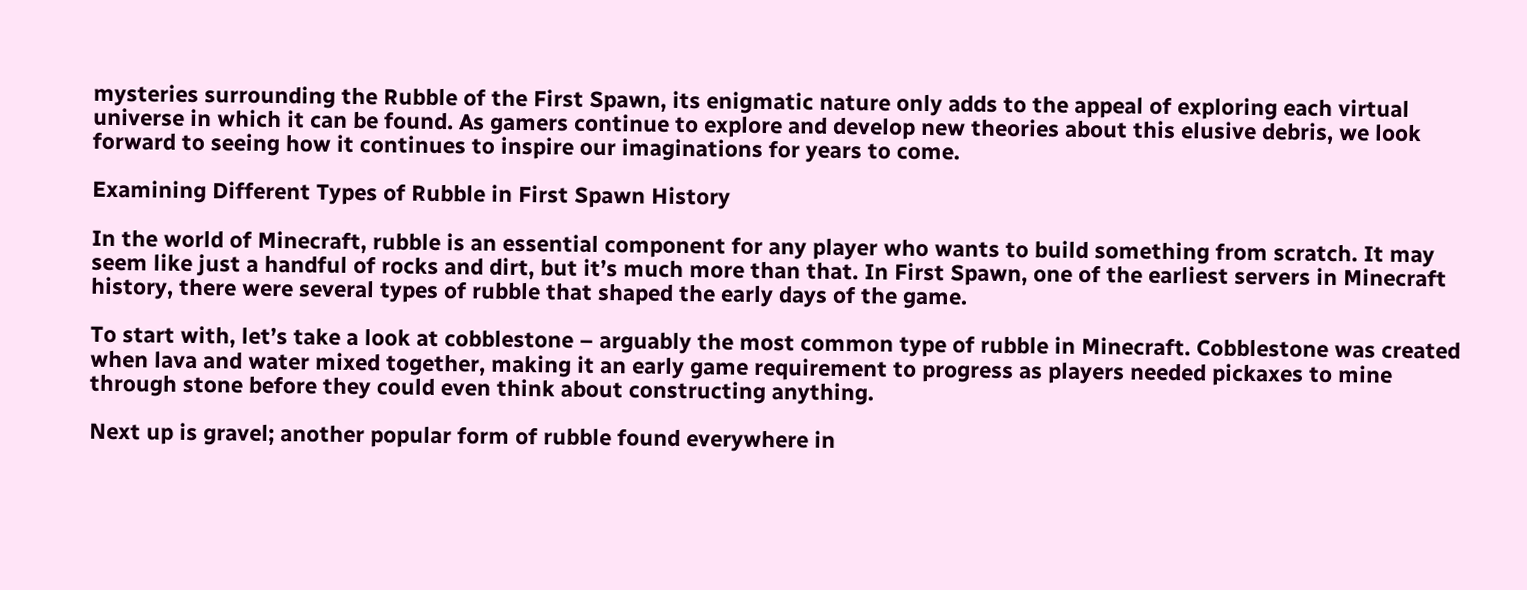mysteries surrounding the Rubble of the First Spawn, its enigmatic nature only adds to the appeal of exploring each virtual universe in which it can be found. As gamers continue to explore and develop new theories about this elusive debris, we look forward to seeing how it continues to inspire our imaginations for years to come.

Examining Different Types of Rubble in First Spawn History

In the world of Minecraft, rubble is an essential component for any player who wants to build something from scratch. It may seem like just a handful of rocks and dirt, but it’s much more than that. In First Spawn, one of the earliest servers in Minecraft history, there were several types of rubble that shaped the early days of the game.

To start with, let’s take a look at cobblestone – arguably the most common type of rubble in Minecraft. Cobblestone was created when lava and water mixed together, making it an early game requirement to progress as players needed pickaxes to mine through stone before they could even think about constructing anything.

Next up is gravel; another popular form of rubble found everywhere in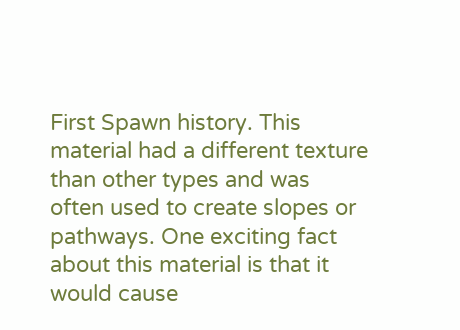First Spawn history. This material had a different texture than other types and was often used to create slopes or pathways. One exciting fact about this material is that it would cause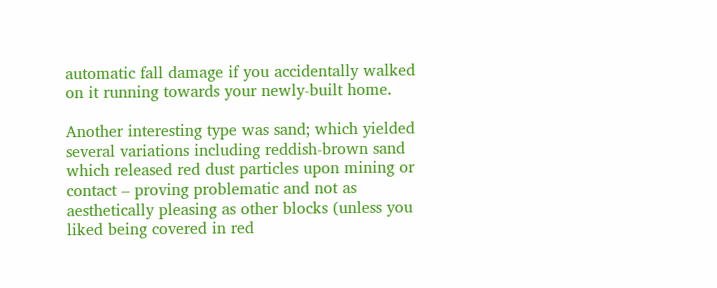automatic fall damage if you accidentally walked on it running towards your newly-built home.

Another interesting type was sand; which yielded several variations including reddish-brown sand which released red dust particles upon mining or contact – proving problematic and not as aesthetically pleasing as other blocks (unless you liked being covered in red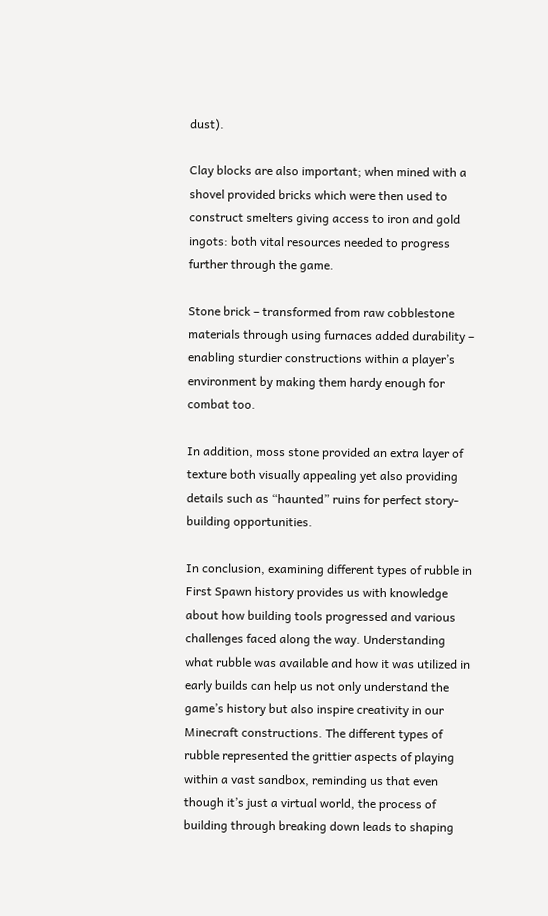dust).

Clay blocks are also important; when mined with a shovel provided bricks which were then used to construct smelters giving access to iron and gold ingots: both vital resources needed to progress further through the game.

Stone brick – transformed from raw cobblestone materials through using furnaces added durability – enabling sturdier constructions within a player’s environment by making them hardy enough for combat too.

In addition, moss stone provided an extra layer of texture both visually appealing yet also providing details such as “haunted” ruins for perfect story-building opportunities.

In conclusion, examining different types of rubble in First Spawn history provides us with knowledge about how building tools progressed and various challenges faced along the way. Understanding what rubble was available and how it was utilized in early builds can help us not only understand the game’s history but also inspire creativity in our Minecraft constructions. The different types of rubble represented the grittier aspects of playing within a vast sandbox, reminding us that even though it’s just a virtual world, the process of building through breaking down leads to shaping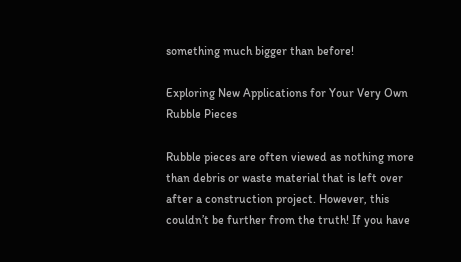something much bigger than before!

Exploring New Applications for Your Very Own Rubble Pieces

Rubble pieces are often viewed as nothing more than debris or waste material that is left over after a construction project. However, this couldn’t be further from the truth! If you have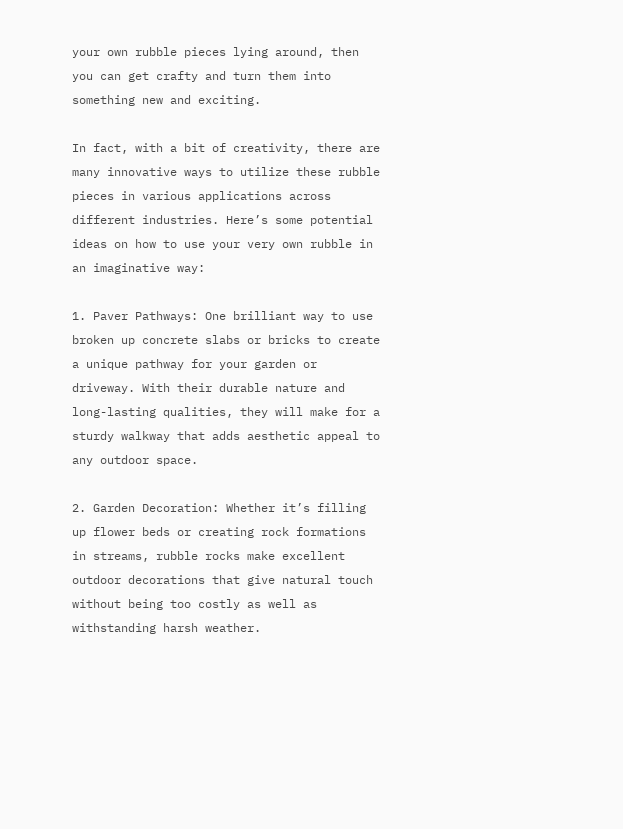your own rubble pieces lying around, then you can get crafty and turn them into something new and exciting.

In fact, with a bit of creativity, there are many innovative ways to utilize these rubble pieces in various applications across different industries. Here’s some potential ideas on how to use your very own rubble in an imaginative way:

1. Paver Pathways: One brilliant way to use broken up concrete slabs or bricks to create a unique pathway for your garden or driveway. With their durable nature and long-lasting qualities, they will make for a sturdy walkway that adds aesthetic appeal to any outdoor space.

2. Garden Decoration: Whether it’s filling up flower beds or creating rock formations in streams, rubble rocks make excellent outdoor decorations that give natural touch without being too costly as well as withstanding harsh weather.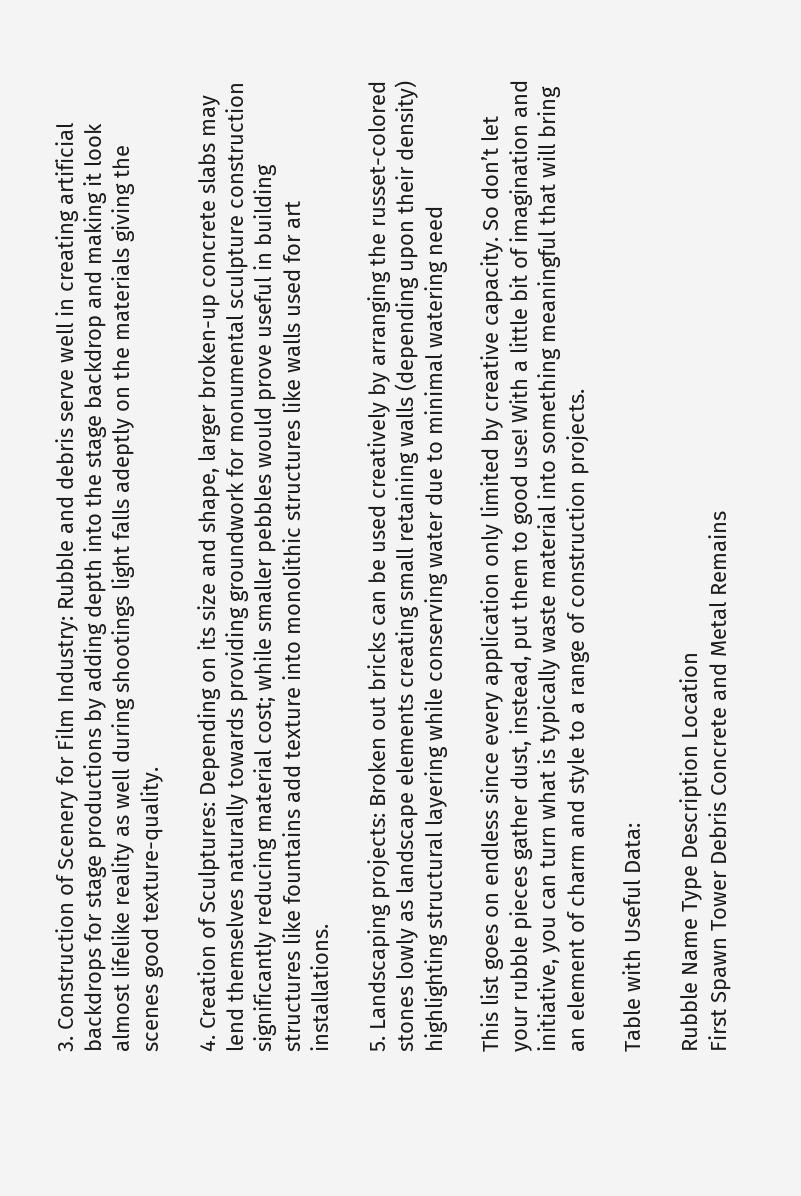3. Construction of Scenery for Film Industry: Rubble and debris serve well in creating artificial backdrops for stage productions by adding depth into the stage backdrop and making it look almost lifelike reality as well during shootings light falls adeptly on the materials giving the scenes good texture-quality.

4. Creation of Sculptures: Depending on its size and shape, larger broken-up concrete slabs may lend themselves naturally towards providing groundwork for monumental sculpture construction significantly reducing material cost; while smaller pebbles would prove useful in building structures like fountains add texture into monolithic structures like walls used for art installations.

5. Landscaping projects: Broken out bricks can be used creatively by arranging the russet-colored stones lowly as landscape elements creating small retaining walls (depending upon their density) highlighting structural layering while conserving water due to minimal watering need

This list goes on endless since every application only limited by creative capacity. So don’t let your rubble pieces gather dust, instead, put them to good use! With a little bit of imagination and initiative, you can turn what is typically waste material into something meaningful that will bring an element of charm and style to a range of construction projects.

Table with Useful Data:

Rubble Name Type Description Location
First Spawn Tower Debris Concrete and Metal Remains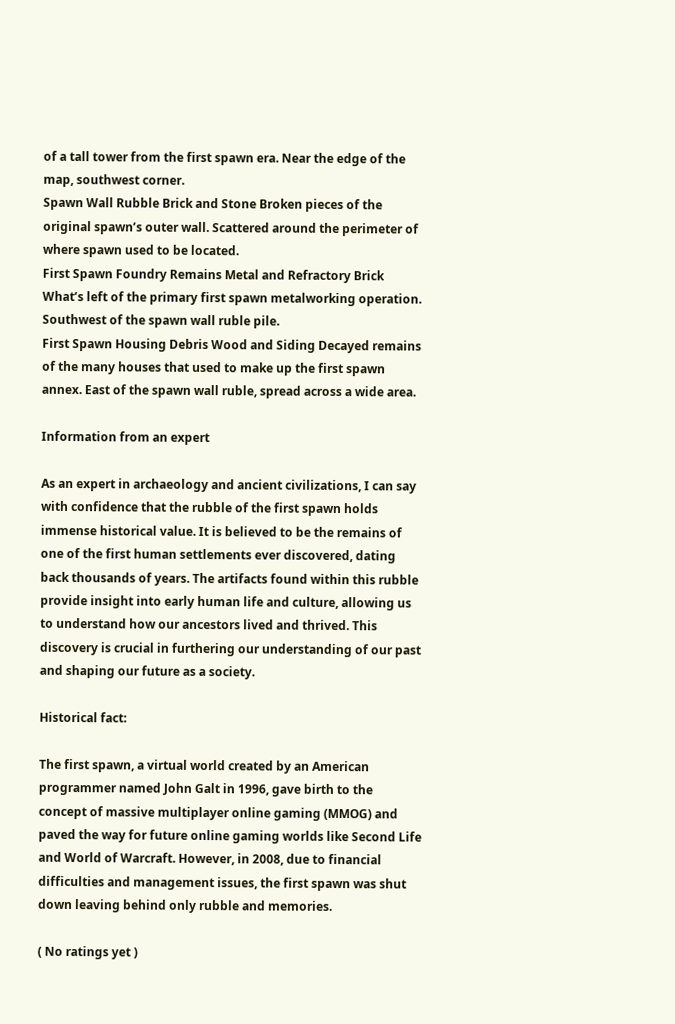of a tall tower from the first spawn era. Near the edge of the map, southwest corner.
Spawn Wall Rubble Brick and Stone Broken pieces of the original spawn’s outer wall. Scattered around the perimeter of where spawn used to be located.
First Spawn Foundry Remains Metal and Refractory Brick What’s left of the primary first spawn metalworking operation. Southwest of the spawn wall ruble pile.
First Spawn Housing Debris Wood and Siding Decayed remains of the many houses that used to make up the first spawn annex. East of the spawn wall ruble, spread across a wide area.

Information from an expert

As an expert in archaeology and ancient civilizations, I can say with confidence that the rubble of the first spawn holds immense historical value. It is believed to be the remains of one of the first human settlements ever discovered, dating back thousands of years. The artifacts found within this rubble provide insight into early human life and culture, allowing us to understand how our ancestors lived and thrived. This discovery is crucial in furthering our understanding of our past and shaping our future as a society.

Historical fact:

The first spawn, a virtual world created by an American programmer named John Galt in 1996, gave birth to the concept of massive multiplayer online gaming (MMOG) and paved the way for future online gaming worlds like Second Life and World of Warcraft. However, in 2008, due to financial difficulties and management issues, the first spawn was shut down leaving behind only rubble and memories.

( No ratings yet )